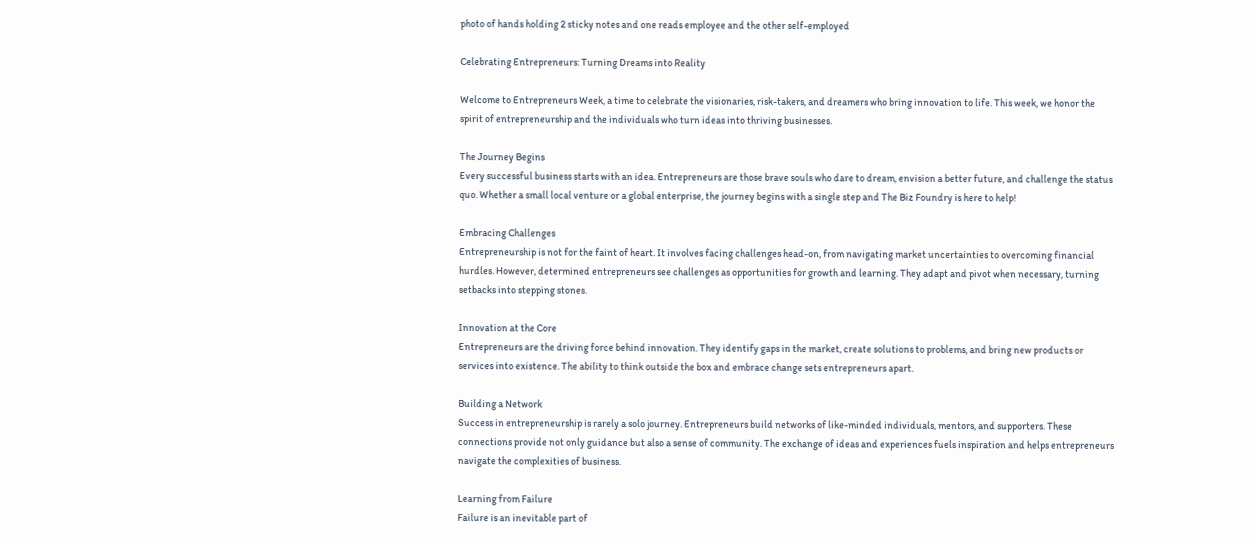photo of hands holding 2 sticky notes and one reads employee and the other self-employed

Celebrating Entrepreneurs: Turning Dreams into Reality

Welcome to Entrepreneurs Week, a time to celebrate the visionaries, risk-takers, and dreamers who bring innovation to life. This week, we honor the spirit of entrepreneurship and the individuals who turn ideas into thriving businesses.

The Journey Begins
Every successful business starts with an idea. Entrepreneurs are those brave souls who dare to dream, envision a better future, and challenge the status quo. Whether a small local venture or a global enterprise, the journey begins with a single step and The Biz Foundry is here to help!

Embracing Challenges
Entrepreneurship is not for the faint of heart. It involves facing challenges head-on, from navigating market uncertainties to overcoming financial hurdles. However, determined entrepreneurs see challenges as opportunities for growth and learning. They adapt and pivot when necessary, turning setbacks into stepping stones.

Innovation at the Core
Entrepreneurs are the driving force behind innovation. They identify gaps in the market, create solutions to problems, and bring new products or services into existence. The ability to think outside the box and embrace change sets entrepreneurs apart.

Building a Network
Success in entrepreneurship is rarely a solo journey. Entrepreneurs build networks of like-minded individuals, mentors, and supporters. These connections provide not only guidance but also a sense of community. The exchange of ideas and experiences fuels inspiration and helps entrepreneurs navigate the complexities of business.

Learning from Failure
Failure is an inevitable part of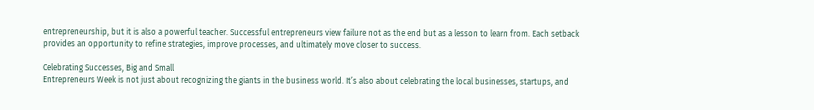entrepreneurship, but it is also a powerful teacher. Successful entrepreneurs view failure not as the end but as a lesson to learn from. Each setback provides an opportunity to refine strategies, improve processes, and ultimately move closer to success.

Celebrating Successes, Big and Small
Entrepreneurs Week is not just about recognizing the giants in the business world. It’s also about celebrating the local businesses, startups, and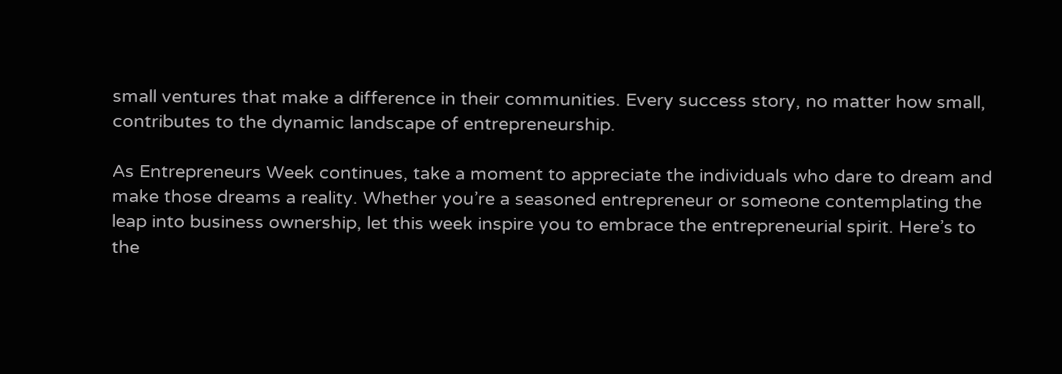small ventures that make a difference in their communities. Every success story, no matter how small, contributes to the dynamic landscape of entrepreneurship.

As Entrepreneurs Week continues, take a moment to appreciate the individuals who dare to dream and make those dreams a reality. Whether you’re a seasoned entrepreneur or someone contemplating the leap into business ownership, let this week inspire you to embrace the entrepreneurial spirit. Here’s to the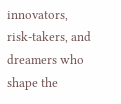innovators, risk-takers, and dreamers who shape the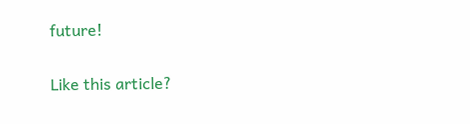future!

Like this article?